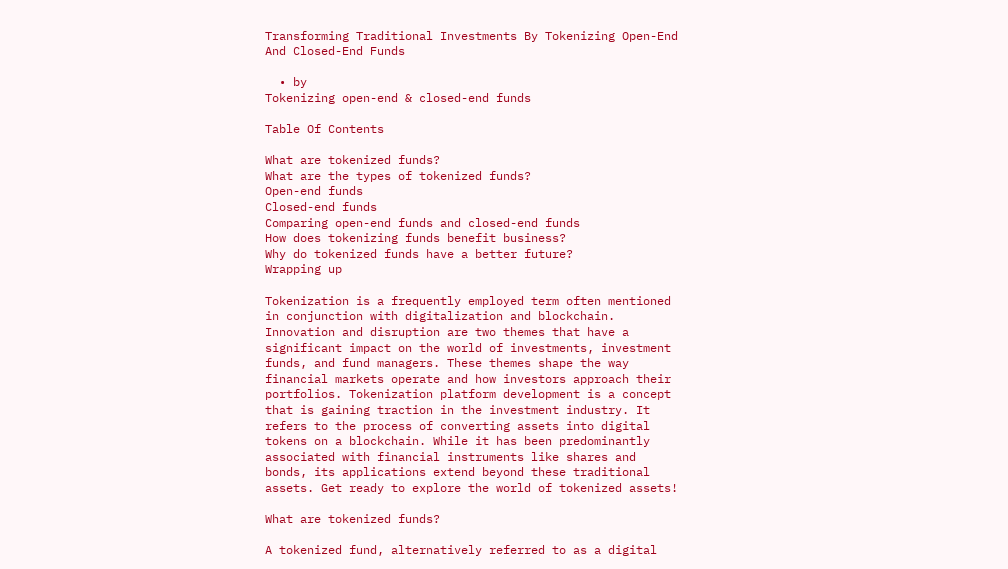Transforming Traditional Investments By Tokenizing Open-End And Closed-End Funds

  • by
Tokenizing open-end & closed-end funds

Table Of Contents

What are tokenized funds?
What are the types of tokenized funds?
Open-end funds
Closed-end funds
Comparing open-end funds and closed-end funds
How does tokenizing funds benefit business?
Why do tokenized funds have a better future?
Wrapping up

Tokenization is a frequently employed term often mentioned in conjunction with digitalization and blockchain. Innovation and disruption are two themes that have a significant impact on the world of investments, investment funds, and fund managers. These themes shape the way financial markets operate and how investors approach their portfolios. Tokenization platform development is a concept that is gaining traction in the investment industry. It refers to the process of converting assets into digital tokens on a blockchain. While it has been predominantly associated with financial instruments like shares and bonds, its applications extend beyond these traditional assets. Get ready to explore the world of tokenized assets!

What are tokenized funds?

A tokenized fund, alternatively referred to as a digital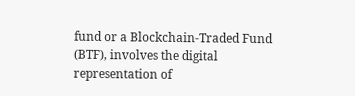fund or a Blockchain-Traded Fund (BTF), involves the digital representation of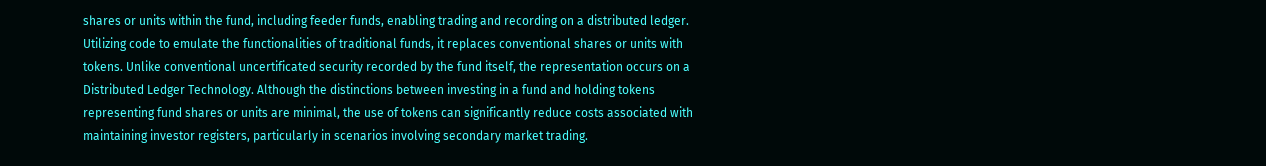shares or units within the fund, including feeder funds, enabling trading and recording on a distributed ledger. Utilizing code to emulate the functionalities of traditional funds, it replaces conventional shares or units with tokens. Unlike conventional uncertificated security recorded by the fund itself, the representation occurs on a Distributed Ledger Technology. Although the distinctions between investing in a fund and holding tokens representing fund shares or units are minimal, the use of tokens can significantly reduce costs associated with maintaining investor registers, particularly in scenarios involving secondary market trading.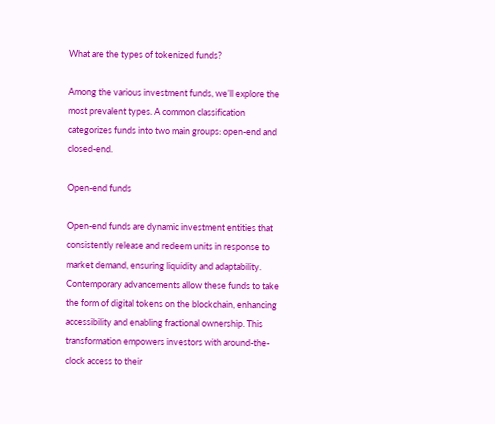What are the types of tokenized funds?

Among the various investment funds, we’ll explore the most prevalent types. A common classification categorizes funds into two main groups: open-end and closed-end.

Open-end funds

Open-end funds are dynamic investment entities that consistently release and redeem units in response to market demand, ensuring liquidity and adaptability. Contemporary advancements allow these funds to take the form of digital tokens on the blockchain, enhancing accessibility and enabling fractional ownership. This transformation empowers investors with around-the-clock access to their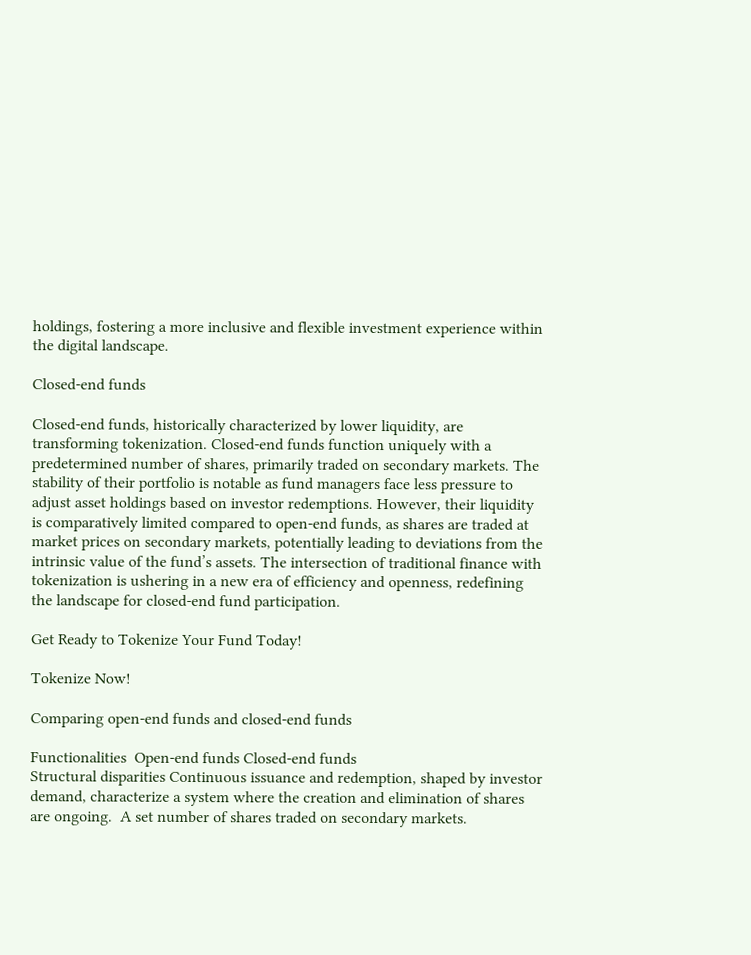holdings, fostering a more inclusive and flexible investment experience within the digital landscape.

Closed-end funds

Closed-end funds, historically characterized by lower liquidity, are transforming tokenization. Closed-end funds function uniquely with a predetermined number of shares, primarily traded on secondary markets. The stability of their portfolio is notable as fund managers face less pressure to adjust asset holdings based on investor redemptions. However, their liquidity is comparatively limited compared to open-end funds, as shares are traded at market prices on secondary markets, potentially leading to deviations from the intrinsic value of the fund’s assets. The intersection of traditional finance with tokenization is ushering in a new era of efficiency and openness, redefining the landscape for closed-end fund participation.

Get Ready to Tokenize Your Fund Today!

Tokenize Now!

Comparing open-end funds and closed-end funds

Functionalities  Open-end funds Closed-end funds
Structural disparities Continuous issuance and redemption, shaped by investor demand, characterize a system where the creation and elimination of shares are ongoing.  A set number of shares traded on secondary markets.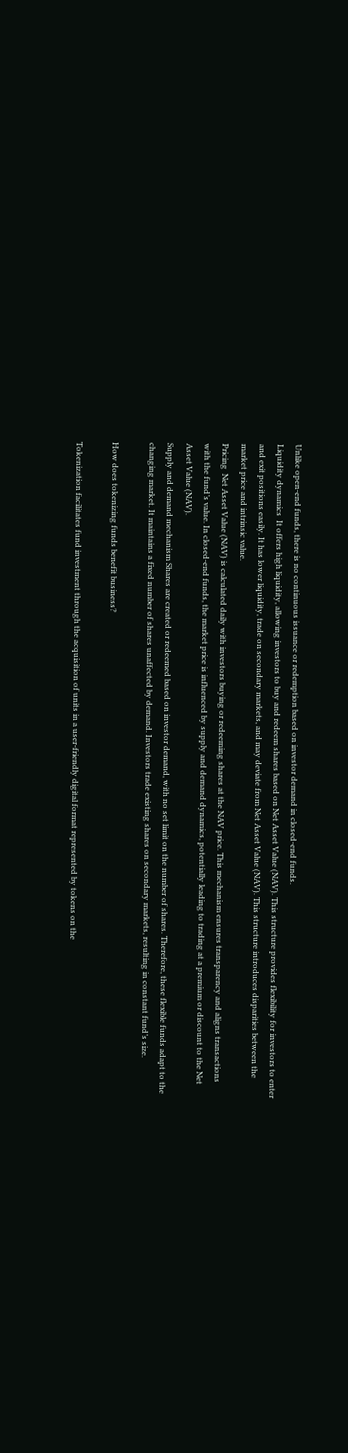Unlike open-end funds, there is no continuous issuance or redemption based on investor demand in closed-end funds.
Liquidity dynamics  It offers high liquidity, allowing investors to buy and redeem shares based on Net Asset Value (NAV). This structure provides flexibility for investors to enter and exit positions easily. It has lower liquidity, trade on secondary markets, and may deviate from Net Asset Value (NAV). This structure introduces disparities between the market price and intrinsic value.
Pricing  Net Asset Value (NAV) is calculated daily with investors buying or redeeming shares at the NAV price. This mechanism ensures transparency and aligns transactions with the fund’s value. In closed-end funds, the market price is influenced by supply and demand dynamics, potentially leading to trading at a premium or discount to the Net Asset Value (NAV).
Supply and demand mechanism Shares are created or redeemed based on investor demand, with no set limit on the number of shares. Therefore, these flexible funds adapt to the changing market. It maintains a fixed number of shares unaffected by demand. Investors trade existing shares on secondary markets, resulting in constant fund’s size.

How does tokenizing funds benefit business?

Tokenization facilitates fund investment through the acquisition of units in a user-friendly digital format represented by tokens on the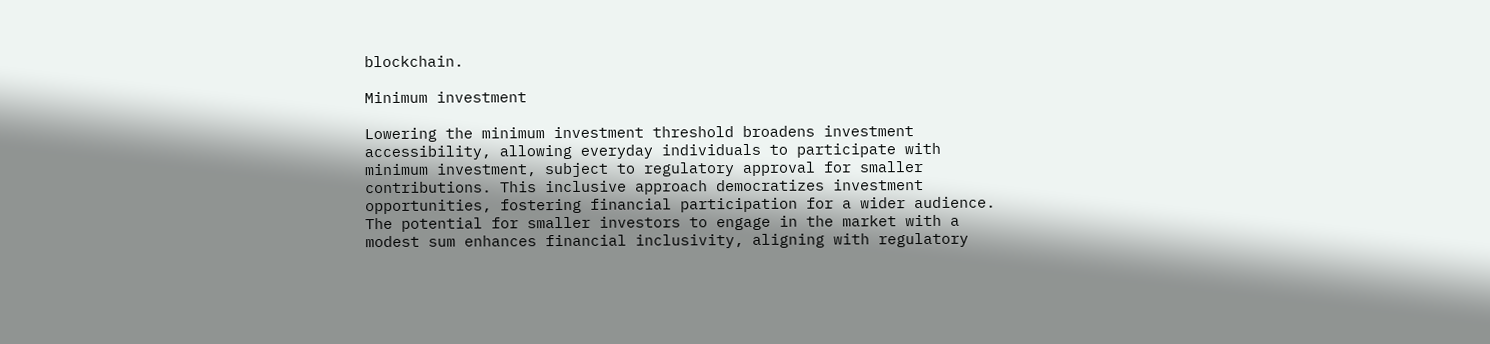blockchain.

Minimum investment

Lowering the minimum investment threshold broadens investment accessibility, allowing everyday individuals to participate with minimum investment, subject to regulatory approval for smaller contributions. This inclusive approach democratizes investment opportunities, fostering financial participation for a wider audience. The potential for smaller investors to engage in the market with a modest sum enhances financial inclusivity, aligning with regulatory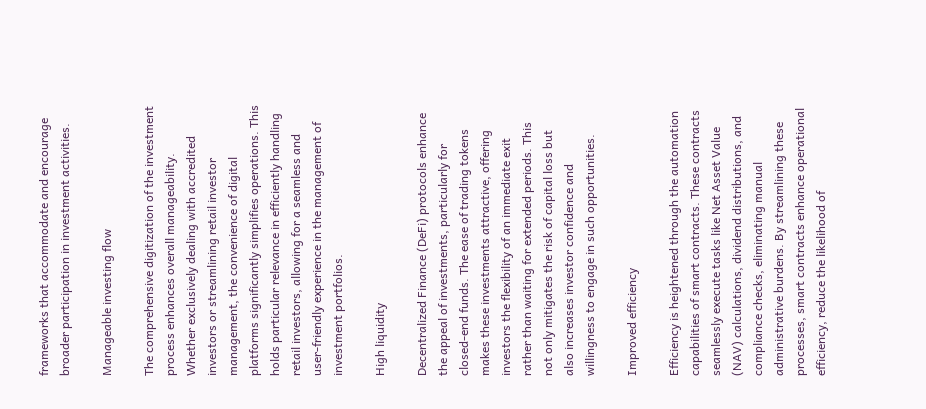frameworks that accommodate and encourage broader participation in investment activities.

Manageable investing flow

The comprehensive digitization of the investment process enhances overall manageability. Whether exclusively dealing with accredited investors or streamlining retail investor management, the convenience of digital platforms significantly simplifies operations. This holds particular relevance in efficiently handling retail investors, allowing for a seamless and user-friendly experience in the management of investment portfolios.

High liquidity

Decentralized Finance (DeFi) protocols enhance the appeal of investments, particularly for closed-end funds. The ease of trading tokens makes these investments attractive, offering investors the flexibility of an immediate exit rather than waiting for extended periods. This not only mitigates the risk of capital loss but also increases investor confidence and willingness to engage in such opportunities.

Improved efficiency

Efficiency is heightened through the automation capabilities of smart contracts. These contracts seamlessly execute tasks like Net Asset Value (NAV) calculations, dividend distributions, and compliance checks, eliminating manual administrative burdens. By streamlining these processes, smart contracts enhance operational efficiency, reduce the likelihood of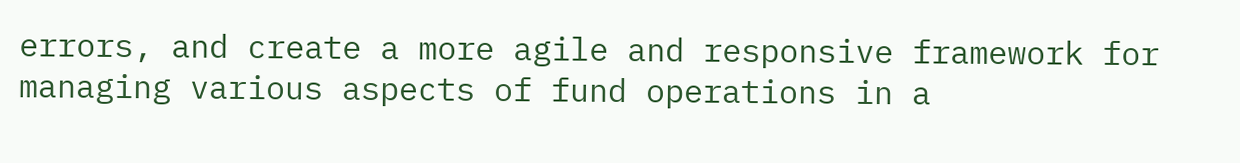errors, and create a more agile and responsive framework for managing various aspects of fund operations in a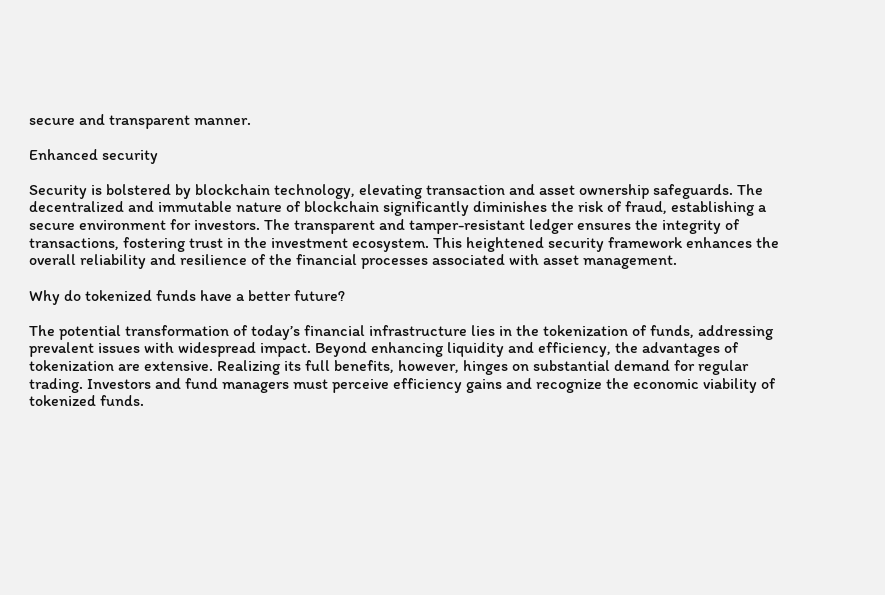secure and transparent manner.

Enhanced security

Security is bolstered by blockchain technology, elevating transaction and asset ownership safeguards. The decentralized and immutable nature of blockchain significantly diminishes the risk of fraud, establishing a secure environment for investors. The transparent and tamper-resistant ledger ensures the integrity of transactions, fostering trust in the investment ecosystem. This heightened security framework enhances the overall reliability and resilience of the financial processes associated with asset management.

Why do tokenized funds have a better future?

The potential transformation of today’s financial infrastructure lies in the tokenization of funds, addressing prevalent issues with widespread impact. Beyond enhancing liquidity and efficiency, the advantages of tokenization are extensive. Realizing its full benefits, however, hinges on substantial demand for regular trading. Investors and fund managers must perceive efficiency gains and recognize the economic viability of tokenized funds.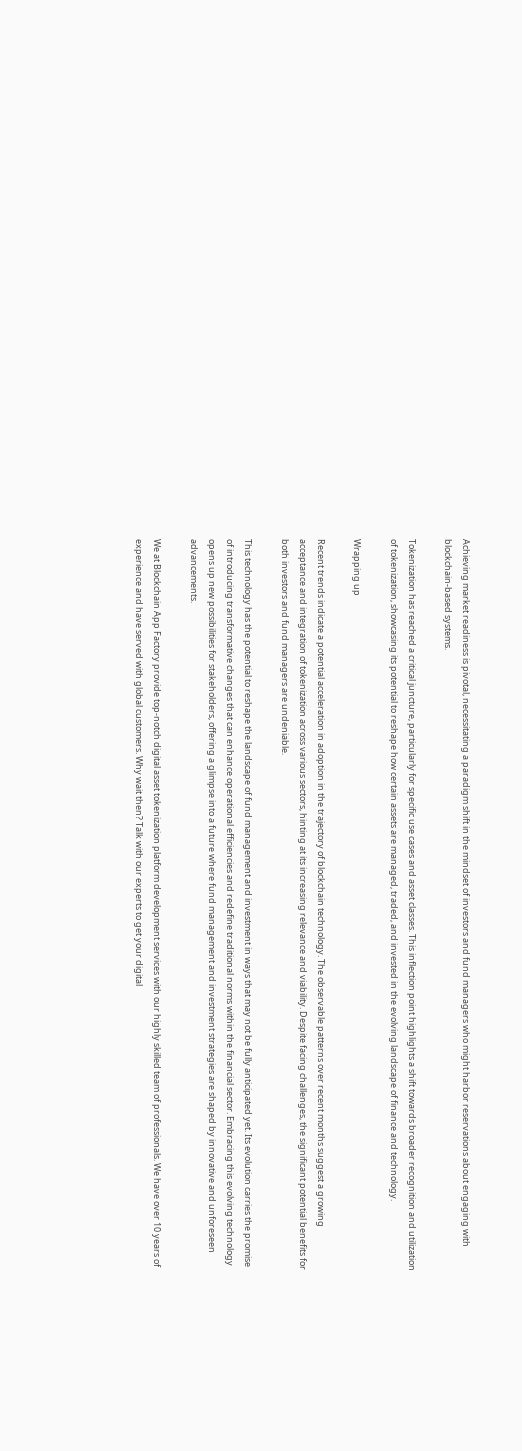Achieving market readiness is pivotal, necessitating a paradigm shift in the mindset of investors and fund managers who might harbor reservations about engaging with blockchain-based systems.

Tokenization has reached a critical juncture, particularly for specific use cases and asset classes. This inflection point highlights a shift towards broader recognition and utilization of tokenization, showcasing its potential to reshape how certain assets are managed, traded, and invested in the evolving landscape of finance and technology.

Wrapping up

Recent trends indicate a potential acceleration in adoption in the trajectory of blockchain technology. The observable patterns over recent months suggest a growing acceptance and integration of tokenization across various sectors, hinting at its increasing relevance and viability. Despite facing challenges, the significant potential benefits for both investors and fund managers are undeniable.

This technology has the potential to reshape the landscape of fund management and investment in ways that may not be fully anticipated yet. Its evolution carries the promise of introducing transformative changes that can enhance operational efficiencies and redefine traditional norms within the financial sector. Embracing this evolving technology opens up new possibilities for stakeholders, offering a glimpse into a future where fund management and investment strategies are shaped by innovative and unforeseen advancements.

We at Blockchain App Factory provide top-notch digital asset tokenization platform development services with our highly skilled team of professionals. We have over 10 years of experience and have served with global customers. Why wait then? Talk with our experts to get your digital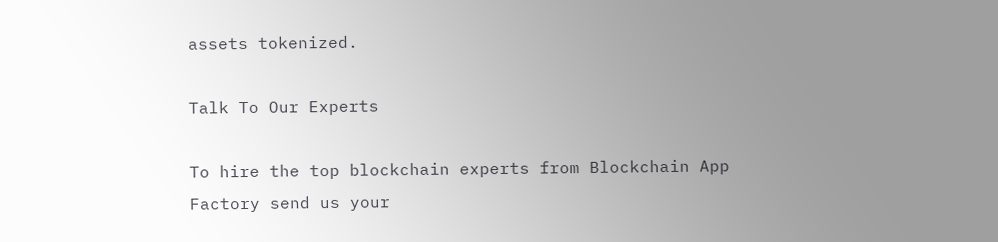assets tokenized.

Talk To Our Experts

To hire the top blockchain experts from Blockchain App Factory send us your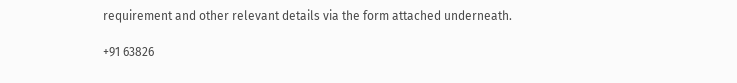requirement and other relevant details via the form attached underneath.

+91 63826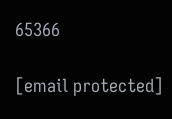65366

[email protected]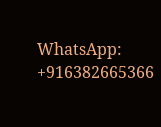WhatsApp: +916382665366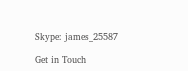Skype: james_25587

Get in Touch